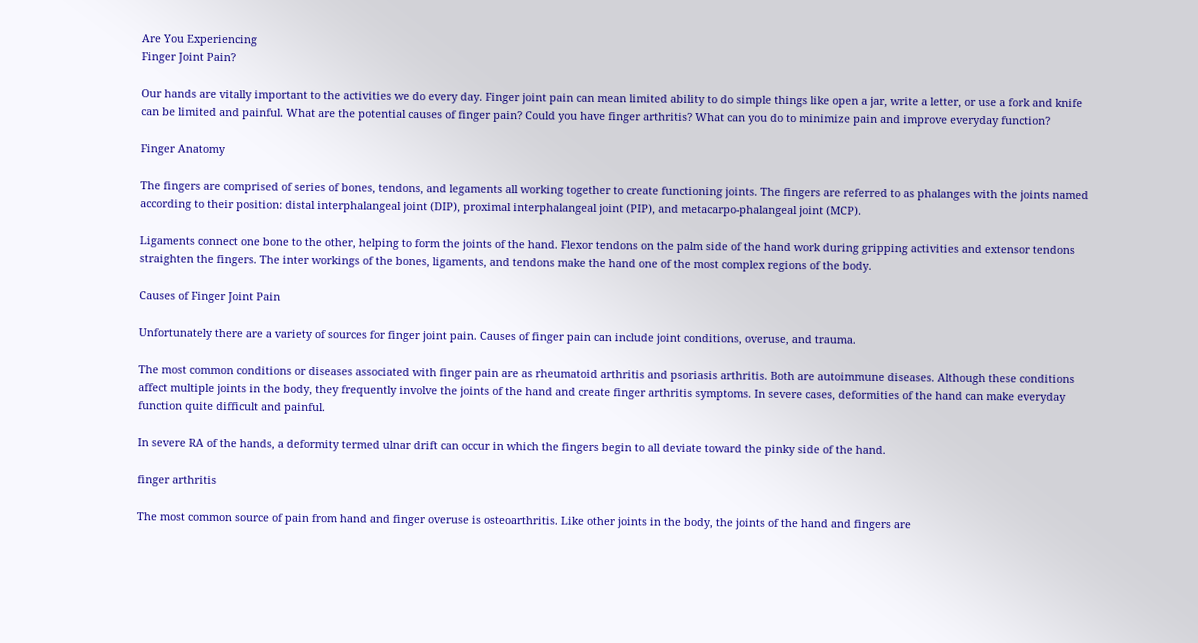Are You Experiencing
Finger Joint Pain?

Our hands are vitally important to the activities we do every day. Finger joint pain can mean limited ability to do simple things like open a jar, write a letter, or use a fork and knife can be limited and painful. What are the potential causes of finger pain? Could you have finger arthritis? What can you do to minimize pain and improve everyday function?

Finger Anatomy

The fingers are comprised of series of bones, tendons, and legaments all working together to create functioning joints. The fingers are referred to as phalanges with the joints named according to their position: distal interphalangeal joint (DIP), proximal interphalangeal joint (PIP), and metacarpo-phalangeal joint (MCP).

Ligaments connect one bone to the other, helping to form the joints of the hand. Flexor tendons on the palm side of the hand work during gripping activities and extensor tendons straighten the fingers. The inter workings of the bones, ligaments, and tendons make the hand one of the most complex regions of the body.

Causes of Finger Joint Pain

Unfortunately there are a variety of sources for finger joint pain. Causes of finger pain can include joint conditions, overuse, and trauma.

The most common conditions or diseases associated with finger pain are as rheumatoid arthritis and psoriasis arthritis. Both are autoimmune diseases. Although these conditions affect multiple joints in the body, they frequently involve the joints of the hand and create finger arthritis symptoms. In severe cases, deformities of the hand can make everyday function quite difficult and painful.

In severe RA of the hands, a deformity termed ulnar drift can occur in which the fingers begin to all deviate toward the pinky side of the hand.

finger arthritis

The most common source of pain from hand and finger overuse is osteoarthritis. Like other joints in the body, the joints of the hand and fingers are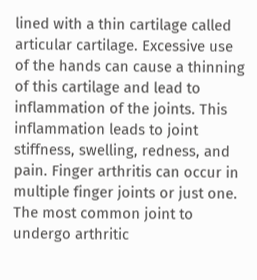lined with a thin cartilage called articular cartilage. Excessive use of the hands can cause a thinning of this cartilage and lead to inflammation of the joints. This inflammation leads to joint stiffness, swelling, redness, and pain. Finger arthritis can occur in multiple finger joints or just one. The most common joint to undergo arthritic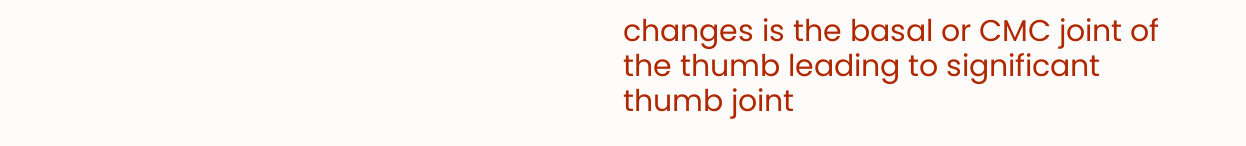changes is the basal or CMC joint of the thumb leading to significant thumb joint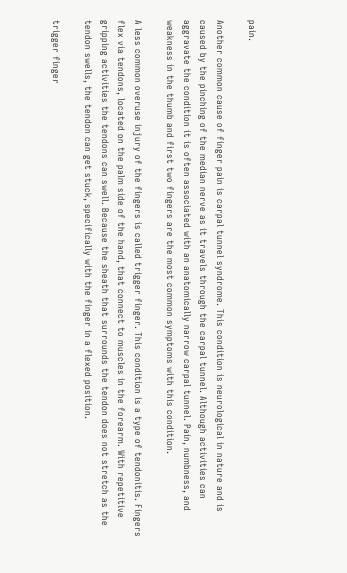pain.

Another common cause of finger pain is carpal tunnel syndrome. This condition is neurological in nature and is caused by the pinching of the median nerve as it travels through the carpal tunnel. Although activities can aggravate the condition it is often associated with an anatomically narrow carpal tunnel. Pain, numbness, and weakness in the thumb and first two fingers are the most common symptoms with this condition.

A less common overuse injury of the fingers is called trigger finger. This condition is a type of tendonitis. Fingers flex via tendons, located on the palm side of the hand, that connect to muscles in the forearm. With repetitive gripping activities the tendons can swell. Because the sheath that surrounds the tendon does not stretch as the tendon swells, the tendon can get stuck, specifically with the finger in a flexed position.

trigger finger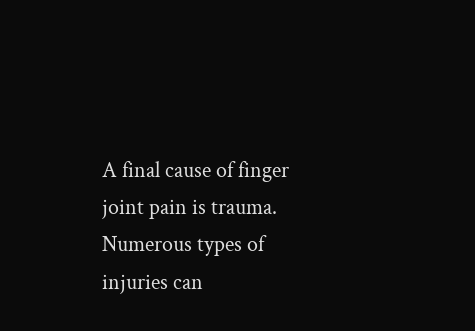A final cause of finger joint pain is trauma. Numerous types of injuries can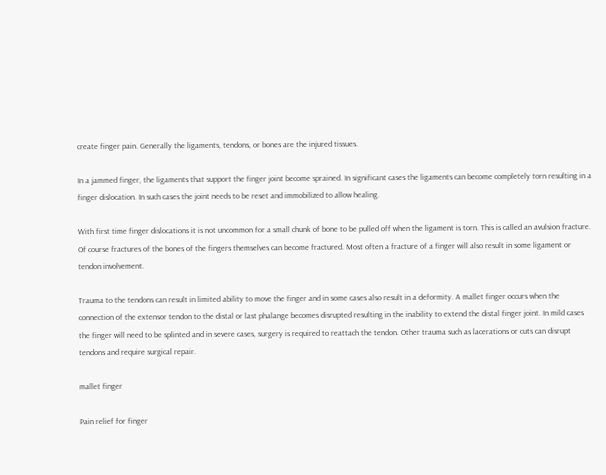create finger pain. Generally the ligaments, tendons, or bones are the injured tissues.

In a jammed finger, the ligaments that support the finger joint become sprained. In significant cases the ligaments can become completely torn resulting in a finger dislocation. In such cases the joint needs to be reset and immobilized to allow healing.

With first time finger dislocations it is not uncommon for a small chunk of bone to be pulled off when the ligament is torn. This is called an avulsion fracture. Of course fractures of the bones of the fingers themselves can become fractured. Most often a fracture of a finger will also result in some ligament or tendon involvement.

Trauma to the tendons can result in limited ability to move the finger and in some cases also result in a deformity. A mallet finger occurs when the connection of the extensor tendon to the distal or last phalange becomes disrupted resulting in the inability to extend the distal finger joint. In mild cases the finger will need to be splinted and in severe cases, surgery is required to reattach the tendon. Other trauma such as lacerations or cuts can disrupt tendons and require surgical repair.

mallet finger

Pain relief for finger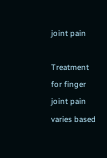joint pain

Treatment for finger joint pain varies based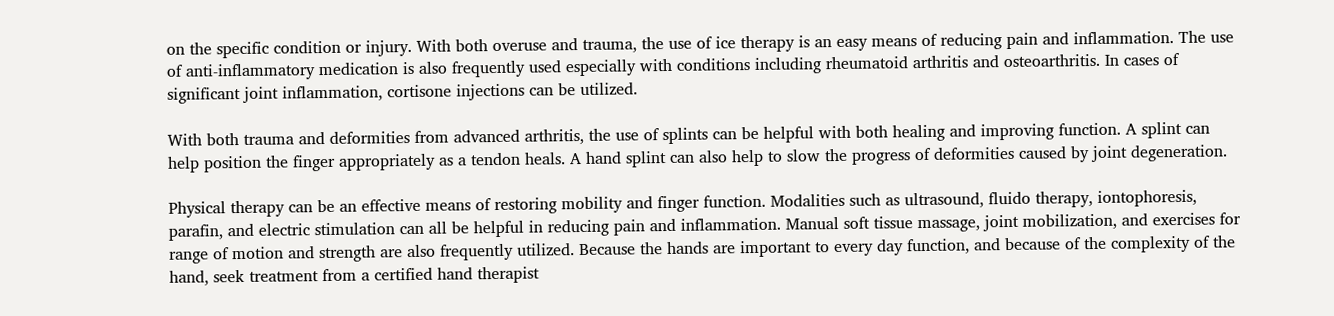on the specific condition or injury. With both overuse and trauma, the use of ice therapy is an easy means of reducing pain and inflammation. The use of anti-inflammatory medication is also frequently used especially with conditions including rheumatoid arthritis and osteoarthritis. In cases of significant joint inflammation, cortisone injections can be utilized.

With both trauma and deformities from advanced arthritis, the use of splints can be helpful with both healing and improving function. A splint can help position the finger appropriately as a tendon heals. A hand splint can also help to slow the progress of deformities caused by joint degeneration.

Physical therapy can be an effective means of restoring mobility and finger function. Modalities such as ultrasound, fluido therapy, iontophoresis, parafin, and electric stimulation can all be helpful in reducing pain and inflammation. Manual soft tissue massage, joint mobilization, and exercises for range of motion and strength are also frequently utilized. Because the hands are important to every day function, and because of the complexity of the hand, seek treatment from a certified hand therapist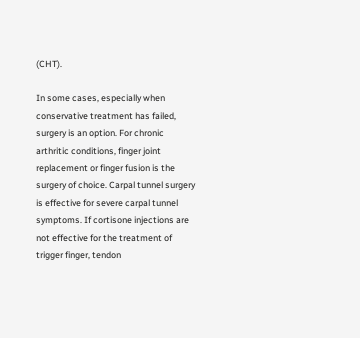(CHT).

In some cases, especially when conservative treatment has failed, surgery is an option. For chronic arthritic conditions, finger joint replacement or finger fusion is the surgery of choice. Carpal tunnel surgery is effective for severe carpal tunnel symptoms. If cortisone injections are not effective for the treatment of trigger finger, tendon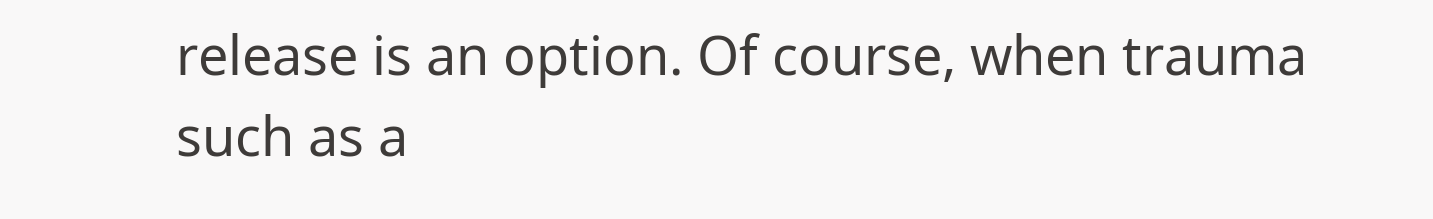release is an option. Of course, when trauma such as a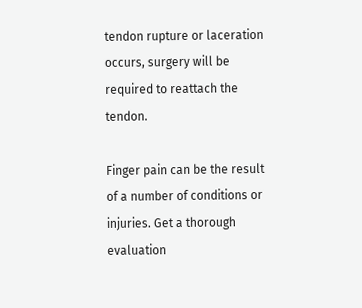tendon rupture or laceration occurs, surgery will be required to reattach the tendon.

Finger pain can be the result of a number of conditions or injuries. Get a thorough evaluation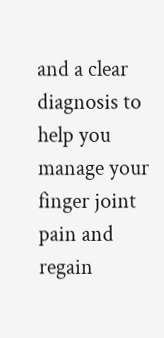and a clear diagnosis to help you manage your finger joint pain and regain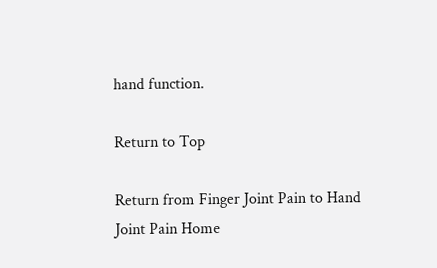hand function.

Return to Top

Return from Finger Joint Pain to Hand Joint Pain Home